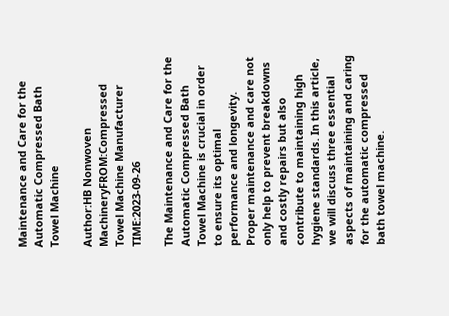Maintenance and Care for the Automatic Compressed Bath Towel Machine

Author:HB Nonwoven MachineryFROM:Compressed Towel Machine Manufacturer TIME:2023-09-26

The Maintenance and Care for the Automatic Compressed Bath Towel Machine is crucial in order to ensure its optimal performance and longevity. Proper maintenance and care not only help to prevent breakdowns and costly repairs but also contribute to maintaining high hygiene standards. In this article, we will discuss three essential aspects of maintaining and caring for the automatic compressed bath towel machine.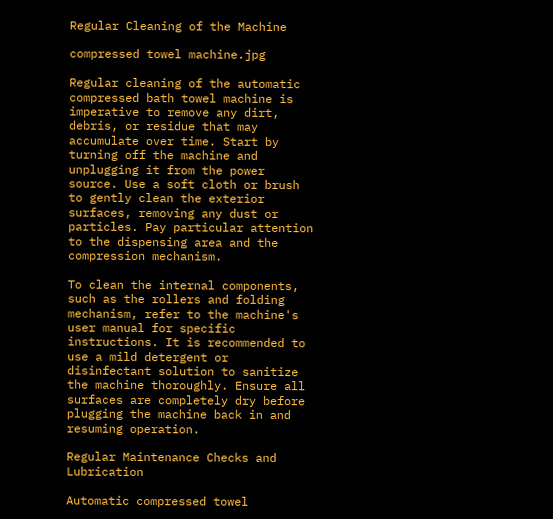Regular Cleaning of the Machine

compressed towel machine.jpg

Regular cleaning of the automatic compressed bath towel machine is imperative to remove any dirt, debris, or residue that may accumulate over time. Start by turning off the machine and unplugging it from the power source. Use a soft cloth or brush to gently clean the exterior surfaces, removing any dust or particles. Pay particular attention to the dispensing area and the compression mechanism.

To clean the internal components, such as the rollers and folding mechanism, refer to the machine's user manual for specific instructions. It is recommended to use a mild detergent or disinfectant solution to sanitize the machine thoroughly. Ensure all surfaces are completely dry before plugging the machine back in and resuming operation.

Regular Maintenance Checks and Lubrication

Automatic compressed towel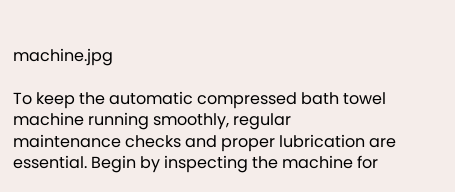machine.jpg

To keep the automatic compressed bath towel machine running smoothly, regular maintenance checks and proper lubrication are essential. Begin by inspecting the machine for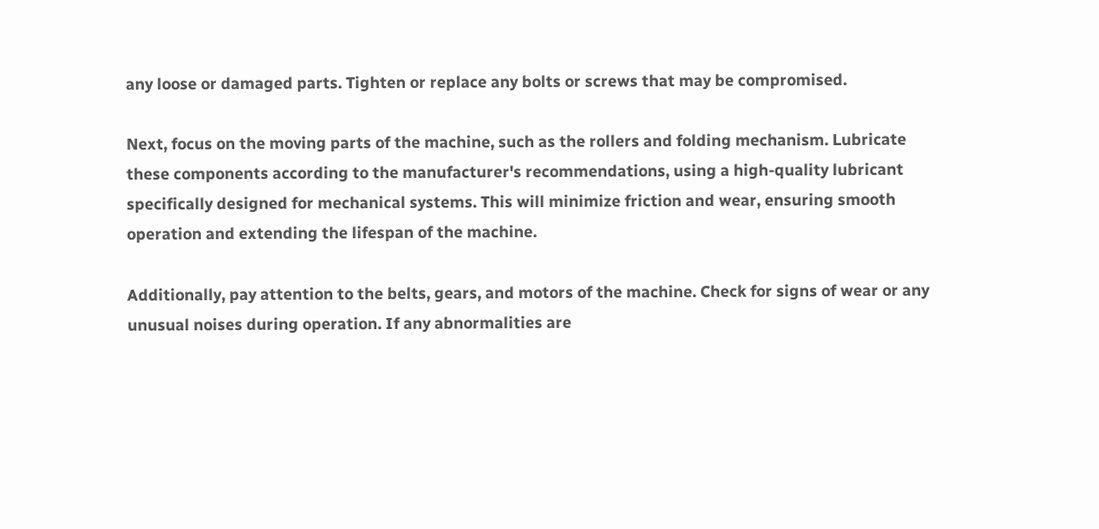any loose or damaged parts. Tighten or replace any bolts or screws that may be compromised.

Next, focus on the moving parts of the machine, such as the rollers and folding mechanism. Lubricate these components according to the manufacturer's recommendations, using a high-quality lubricant specifically designed for mechanical systems. This will minimize friction and wear, ensuring smooth operation and extending the lifespan of the machine.

Additionally, pay attention to the belts, gears, and motors of the machine. Check for signs of wear or any unusual noises during operation. If any abnormalities are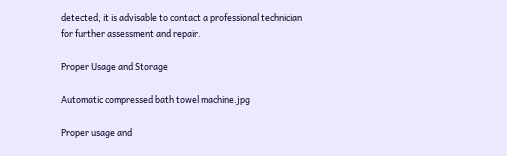detected, it is advisable to contact a professional technician for further assessment and repair.

Proper Usage and Storage

Automatic compressed bath towel machine.jpg

Proper usage and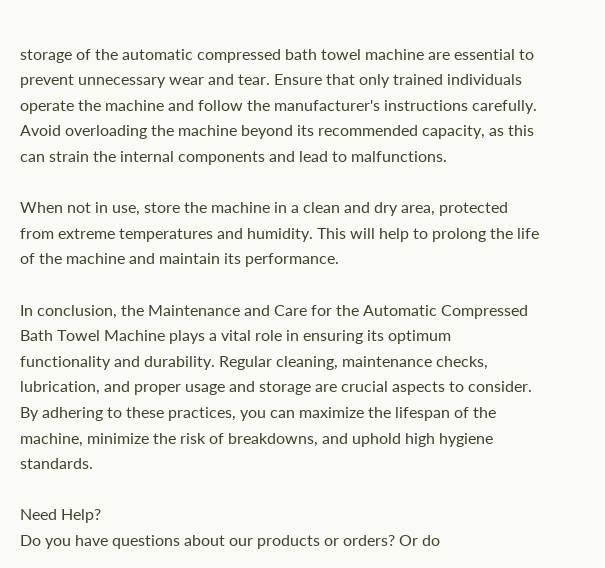storage of the automatic compressed bath towel machine are essential to prevent unnecessary wear and tear. Ensure that only trained individuals operate the machine and follow the manufacturer's instructions carefully. Avoid overloading the machine beyond its recommended capacity, as this can strain the internal components and lead to malfunctions.

When not in use, store the machine in a clean and dry area, protected from extreme temperatures and humidity. This will help to prolong the life of the machine and maintain its performance.

In conclusion, the Maintenance and Care for the Automatic Compressed Bath Towel Machine plays a vital role in ensuring its optimum functionality and durability. Regular cleaning, maintenance checks, lubrication, and proper usage and storage are crucial aspects to consider. By adhering to these practices, you can maximize the lifespan of the machine, minimize the risk of breakdowns, and uphold high hygiene standards.

Need Help?
Do you have questions about our products or orders? Or do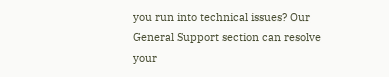you run into technical issues? Our General Support section can resolve your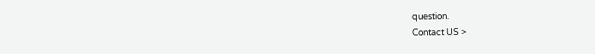question.
Contact US >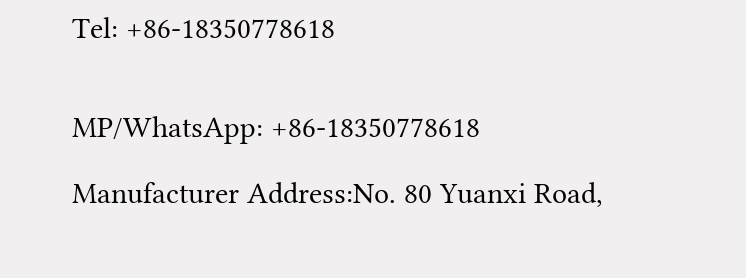Tel: +86-18350778618


MP/WhatsApp: +86-18350778618

Manufacturer Address:No. 80 Yuanxi Road,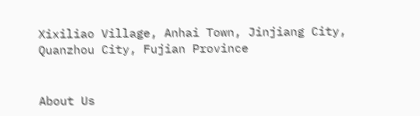Xixiliao Village, Anhai Town, Jinjiang City, Quanzhou City, Fujian Province


About Us